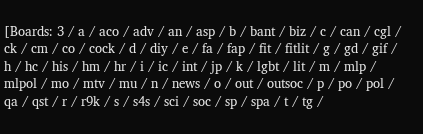[Boards: 3 / a / aco / adv / an / asp / b / bant / biz / c / can / cgl / ck / cm / co / cock / d / diy / e / fa / fap / fit / fitlit / g / gd / gif / h / hc / his / hm / hr / i / ic / int / jp / k / lgbt / lit / m / mlp / mlpol / mo / mtv / mu / n / news / o / out / outsoc / p / po / pol / qa / qst / r / r9k / s / s4s / sci / soc / sp / spa / t / tg /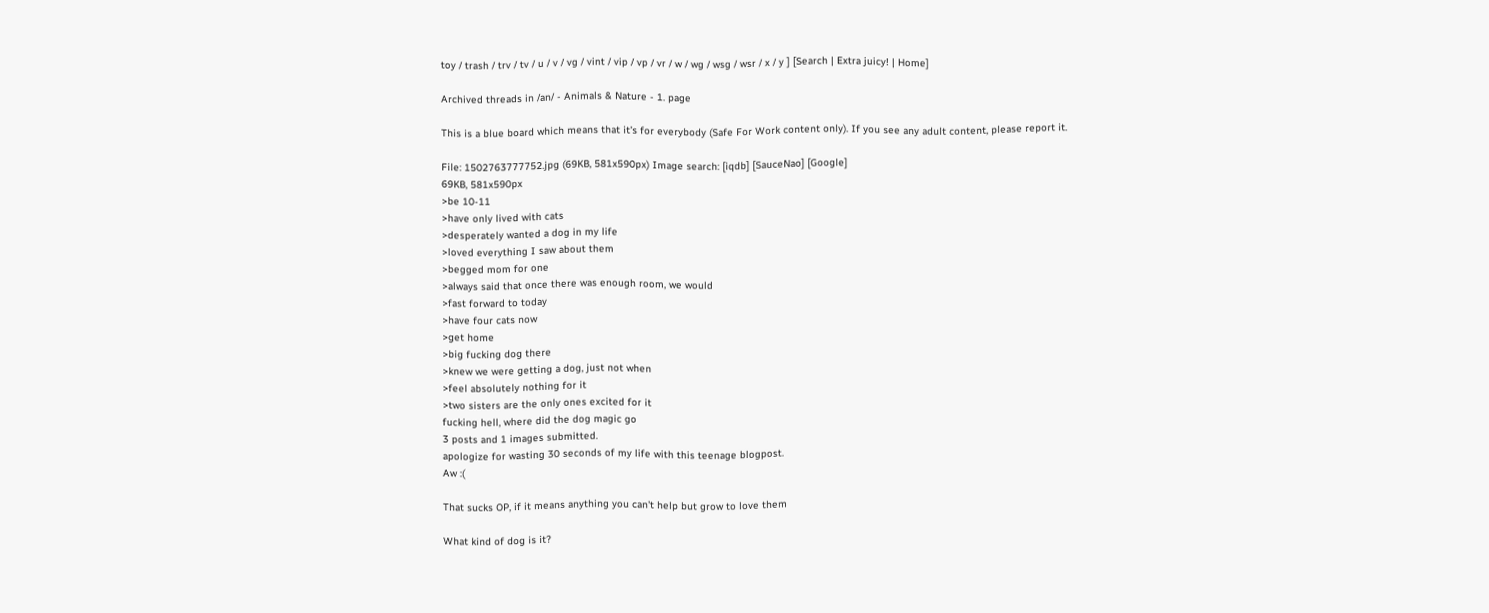toy / trash / trv / tv / u / v / vg / vint / vip / vp / vr / w / wg / wsg / wsr / x / y ] [Search | Extra juicy! | Home]

Archived threads in /an/ - Animals & Nature - 1. page

This is a blue board which means that it's for everybody (Safe For Work content only). If you see any adult content, please report it.

File: 1502763777752.jpg (69KB, 581x590px) Image search: [iqdb] [SauceNao] [Google]
69KB, 581x590px
>be 10-11
>have only lived with cats
>desperately wanted a dog in my life
>loved everything I saw about them
>begged mom for one
>always said that once there was enough room, we would
>fast forward to today
>have four cats now
>get home
>big fucking dog there
>knew we were getting a dog, just not when
>feel absolutely nothing for it
>two sisters are the only ones excited for it
fucking hell, where did the dog magic go
3 posts and 1 images submitted.
apologize for wasting 30 seconds of my life with this teenage blogpost.
Aw :(

That sucks OP, if it means anything you can't help but grow to love them

What kind of dog is it?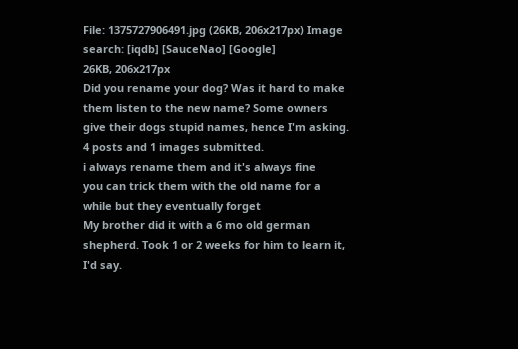File: 1375727906491.jpg (26KB, 206x217px) Image search: [iqdb] [SauceNao] [Google]
26KB, 206x217px
Did you rename your dog? Was it hard to make them listen to the new name? Some owners give their dogs stupid names, hence I'm asking.
4 posts and 1 images submitted.
i always rename them and it's always fine
you can trick them with the old name for a while but they eventually forget
My brother did it with a 6 mo old german shepherd. Took 1 or 2 weeks for him to learn it, I'd say.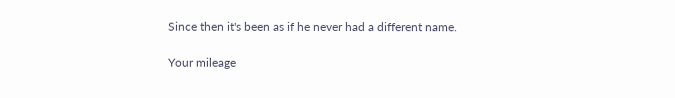Since then it's been as if he never had a different name.

Your mileage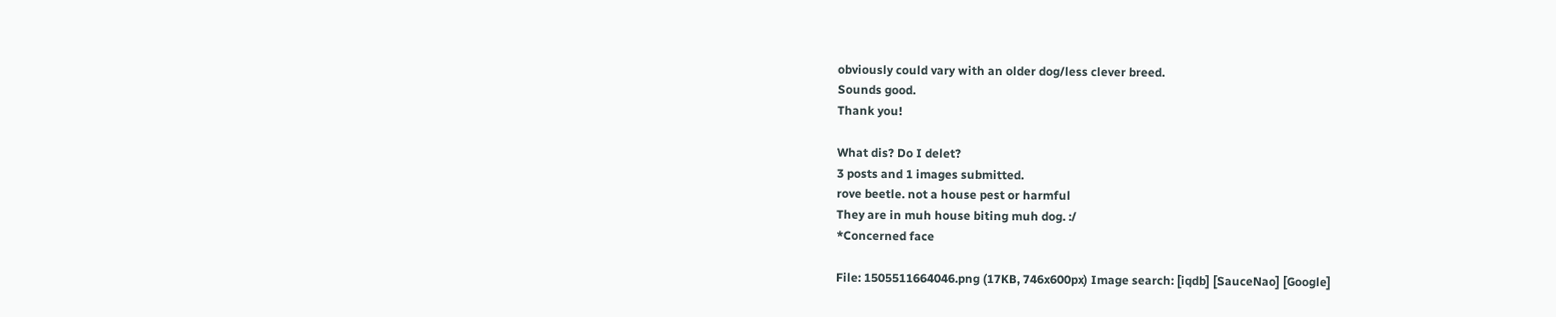obviously could vary with an older dog/less clever breed.
Sounds good.
Thank you!

What dis? Do I delet?
3 posts and 1 images submitted.
rove beetle. not a house pest or harmful
They are in muh house biting muh dog. :/
*Concerned face

File: 1505511664046.png (17KB, 746x600px) Image search: [iqdb] [SauceNao] [Google]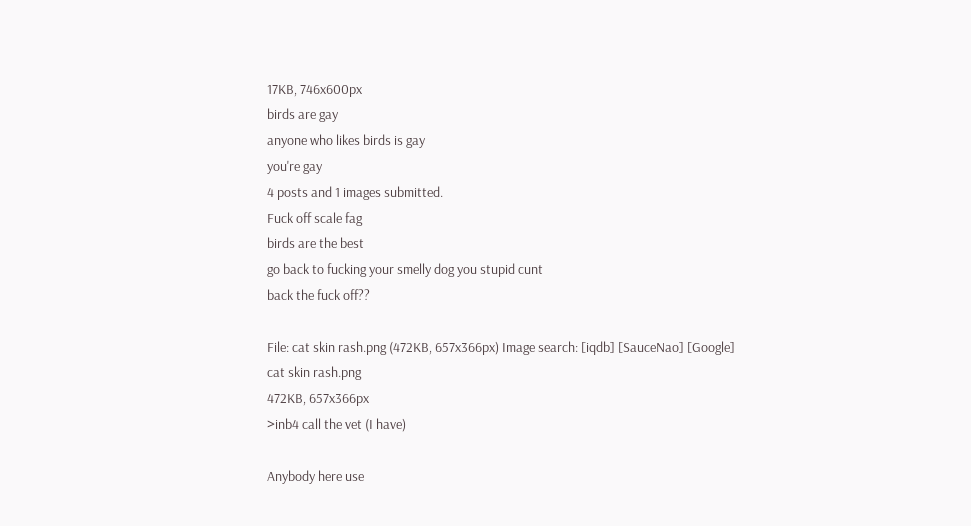17KB, 746x600px
birds are gay
anyone who likes birds is gay
you're gay
4 posts and 1 images submitted.
Fuck off scale fag
birds are the best
go back to fucking your smelly dog you stupid cunt
back the fuck off??

File: cat skin rash.png (472KB, 657x366px) Image search: [iqdb] [SauceNao] [Google]
cat skin rash.png
472KB, 657x366px
>inb4 call the vet (I have)

Anybody here use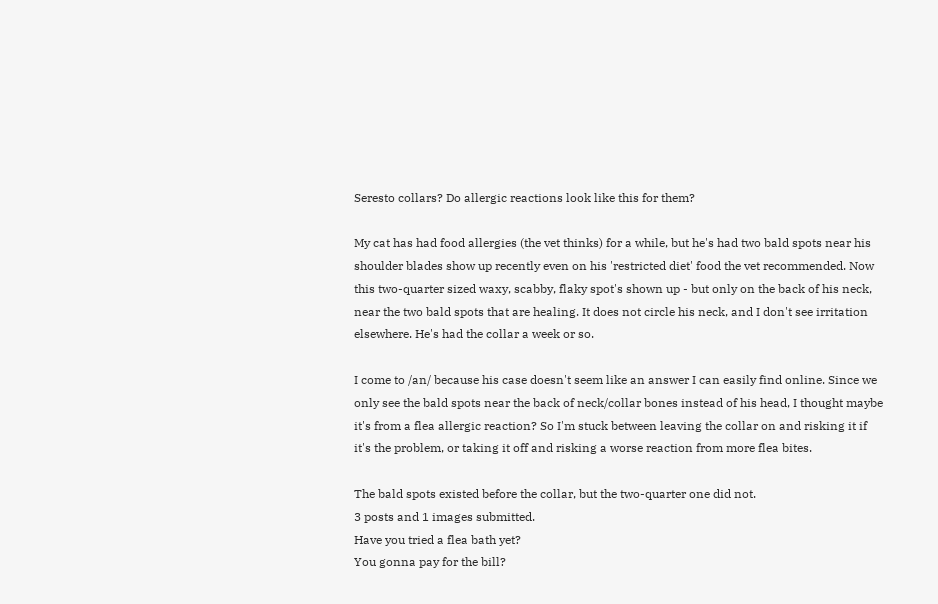Seresto collars? Do allergic reactions look like this for them?

My cat has had food allergies (the vet thinks) for a while, but he's had two bald spots near his shoulder blades show up recently even on his 'restricted diet' food the vet recommended. Now this two-quarter sized waxy, scabby, flaky spot's shown up - but only on the back of his neck, near the two bald spots that are healing. It does not circle his neck, and I don't see irritation elsewhere. He's had the collar a week or so.

I come to /an/ because his case doesn't seem like an answer I can easily find online. Since we only see the bald spots near the back of neck/collar bones instead of his head, I thought maybe it's from a flea allergic reaction? So I'm stuck between leaving the collar on and risking it if it's the problem, or taking it off and risking a worse reaction from more flea bites.

The bald spots existed before the collar, but the two-quarter one did not.
3 posts and 1 images submitted.
Have you tried a flea bath yet?
You gonna pay for the bill?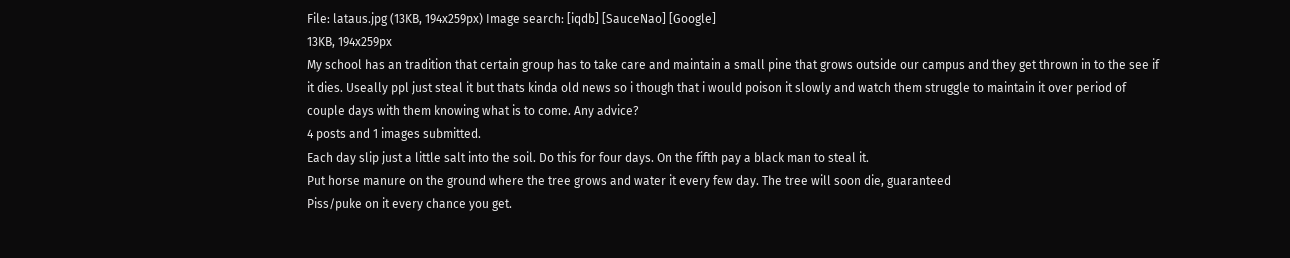File: lataus.jpg (13KB, 194x259px) Image search: [iqdb] [SauceNao] [Google]
13KB, 194x259px
My school has an tradition that certain group has to take care and maintain a small pine that grows outside our campus and they get thrown in to the see if it dies. Useally ppl just steal it but thats kinda old news so i though that i would poison it slowly and watch them struggle to maintain it over period of couple days with them knowing what is to come. Any advice?
4 posts and 1 images submitted.
Each day slip just a little salt into the soil. Do this for four days. On the fifth pay a black man to steal it.
Put horse manure on the ground where the tree grows and water it every few day. The tree will soon die, guaranteed
Piss/puke on it every chance you get.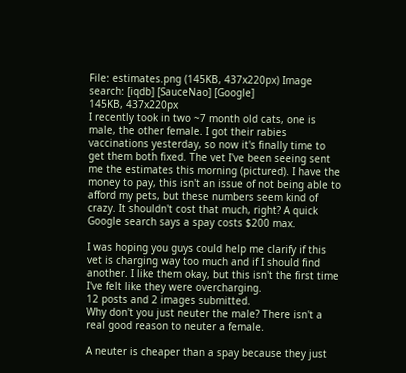File: estimates.png (145KB, 437x220px) Image search: [iqdb] [SauceNao] [Google]
145KB, 437x220px
I recently took in two ~7 month old cats, one is male, the other female. I got their rabies vaccinations yesterday, so now it's finally time to get them both fixed. The vet I've been seeing sent me the estimates this morning (pictured). I have the money to pay, this isn't an issue of not being able to afford my pets, but these numbers seem kind of crazy. It shouldn't cost that much, right? A quick Google search says a spay costs $200 max.

I was hoping you guys could help me clarify if this vet is charging way too much and if I should find another. I like them okay, but this isn't the first time I've felt like they were overcharging.
12 posts and 2 images submitted.
Why don't you just neuter the male? There isn't a real good reason to neuter a female.

A neuter is cheaper than a spay because they just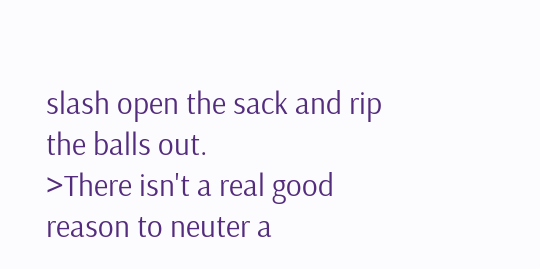slash open the sack and rip the balls out.
>There isn't a real good reason to neuter a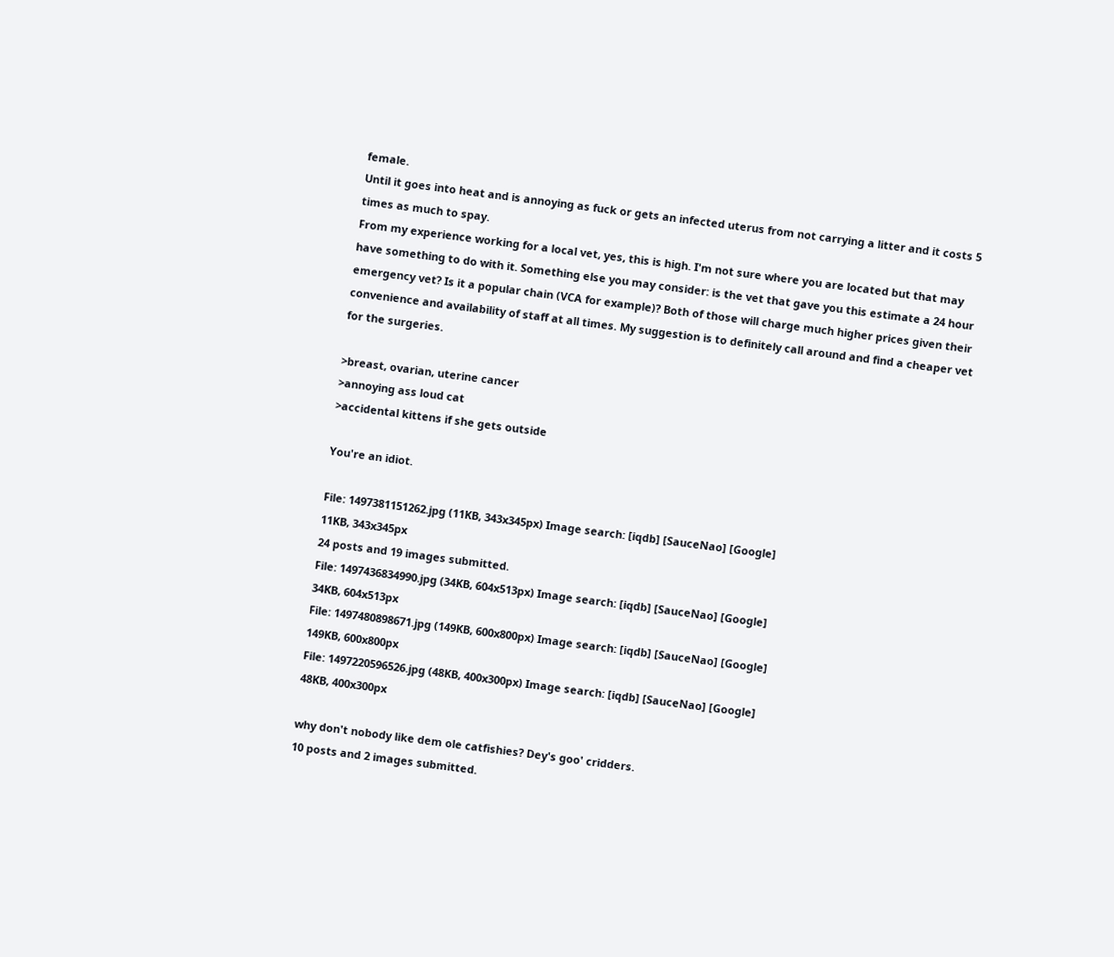female.
Until it goes into heat and is annoying as fuck or gets an infected uterus from not carrying a litter and it costs 5 times as much to spay.
From my experience working for a local vet, yes, this is high. I'm not sure where you are located but that may have something to do with it. Something else you may consider: is the vet that gave you this estimate a 24 hour emergency vet? Is it a popular chain (VCA for example)? Both of those will charge much higher prices given their convenience and availability of staff at all times. My suggestion is to definitely call around and find a cheaper vet for the surgeries.

>breast, ovarian, uterine cancer
>annoying ass loud cat
>accidental kittens if she gets outside

You're an idiot.

File: 1497381151262.jpg (11KB, 343x345px) Image search: [iqdb] [SauceNao] [Google]
11KB, 343x345px
24 posts and 19 images submitted.
File: 1497436834990.jpg (34KB, 604x513px) Image search: [iqdb] [SauceNao] [Google]
34KB, 604x513px
File: 1497480898671.jpg (149KB, 600x800px) Image search: [iqdb] [SauceNao] [Google]
149KB, 600x800px
File: 1497220596526.jpg (48KB, 400x300px) Image search: [iqdb] [SauceNao] [Google]
48KB, 400x300px

why don't nobody like dem ole catfishies? Dey's goo' cridders.
10 posts and 2 images submitted.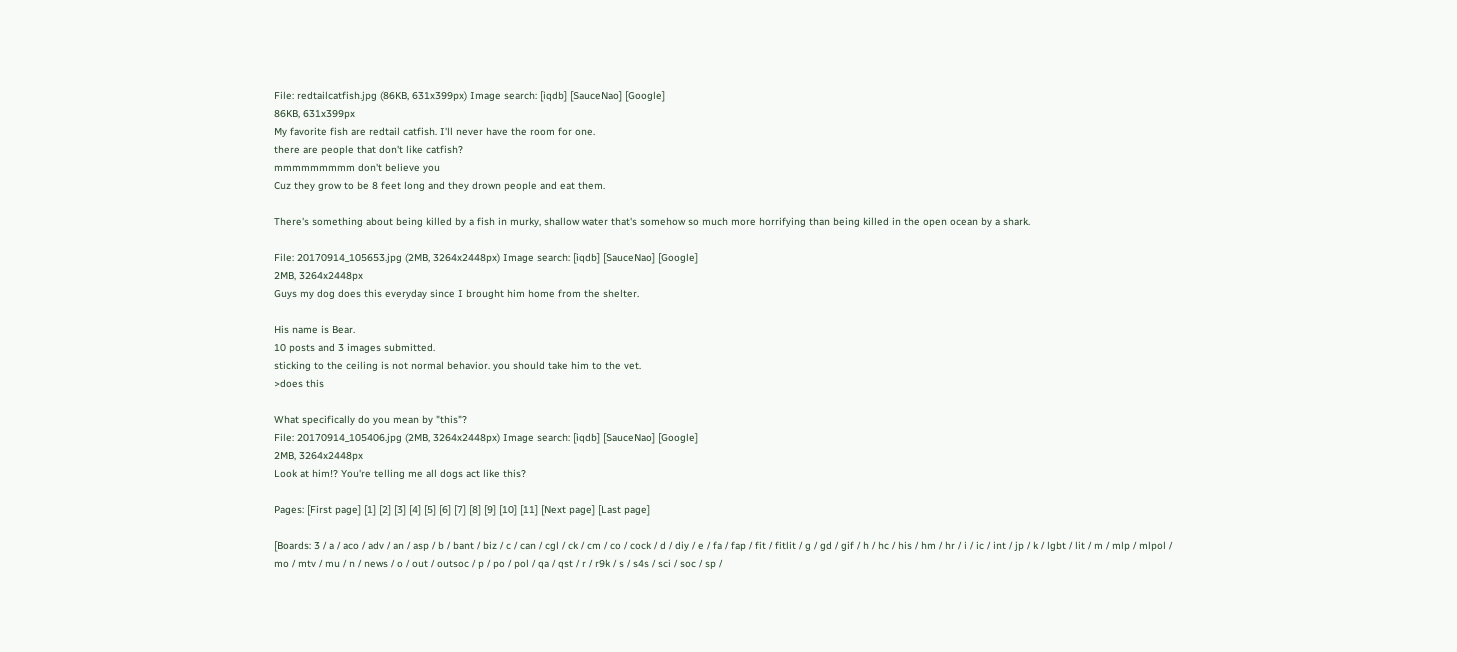File: redtailcatfish.jpg (86KB, 631x399px) Image search: [iqdb] [SauceNao] [Google]
86KB, 631x399px
My favorite fish are redtail catfish. I'll never have the room for one.
there are people that don't like catfish?
mmmmmmmmm don't believe you
Cuz they grow to be 8 feet long and they drown people and eat them.

There's something about being killed by a fish in murky, shallow water that's somehow so much more horrifying than being killed in the open ocean by a shark.

File: 20170914_105653.jpg (2MB, 3264x2448px) Image search: [iqdb] [SauceNao] [Google]
2MB, 3264x2448px
Guys my dog does this everyday since I brought him home from the shelter.

His name is Bear.
10 posts and 3 images submitted.
sticking to the ceiling is not normal behavior. you should take him to the vet.
>does this

What specifically do you mean by "this"?
File: 20170914_105406.jpg (2MB, 3264x2448px) Image search: [iqdb] [SauceNao] [Google]
2MB, 3264x2448px
Look at him!? You're telling me all dogs act like this?

Pages: [First page] [1] [2] [3] [4] [5] [6] [7] [8] [9] [10] [11] [Next page] [Last page]

[Boards: 3 / a / aco / adv / an / asp / b / bant / biz / c / can / cgl / ck / cm / co / cock / d / diy / e / fa / fap / fit / fitlit / g / gd / gif / h / hc / his / hm / hr / i / ic / int / jp / k / lgbt / lit / m / mlp / mlpol / mo / mtv / mu / n / news / o / out / outsoc / p / po / pol / qa / qst / r / r9k / s / s4s / sci / soc / sp /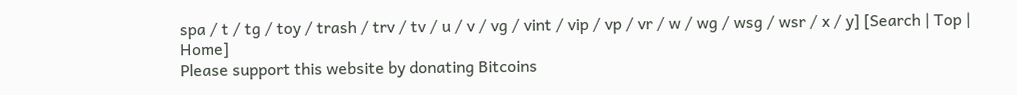spa / t / tg / toy / trash / trv / tv / u / v / vg / vint / vip / vp / vr / w / wg / wsg / wsr / x / y] [Search | Top | Home]
Please support this website by donating Bitcoins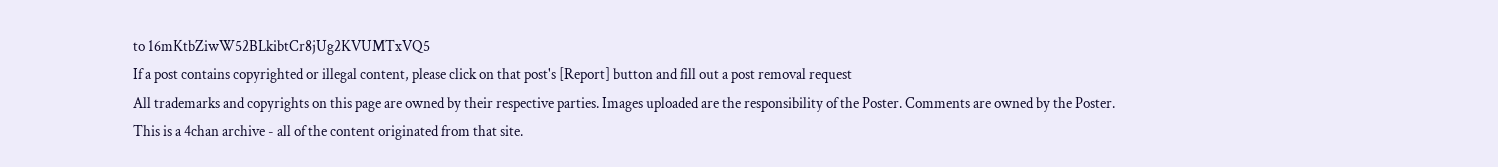to 16mKtbZiwW52BLkibtCr8jUg2KVUMTxVQ5
If a post contains copyrighted or illegal content, please click on that post's [Report] button and fill out a post removal request
All trademarks and copyrights on this page are owned by their respective parties. Images uploaded are the responsibility of the Poster. Comments are owned by the Poster.
This is a 4chan archive - all of the content originated from that site.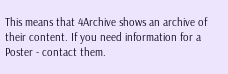This means that 4Archive shows an archive of their content. If you need information for a Poster - contact them.